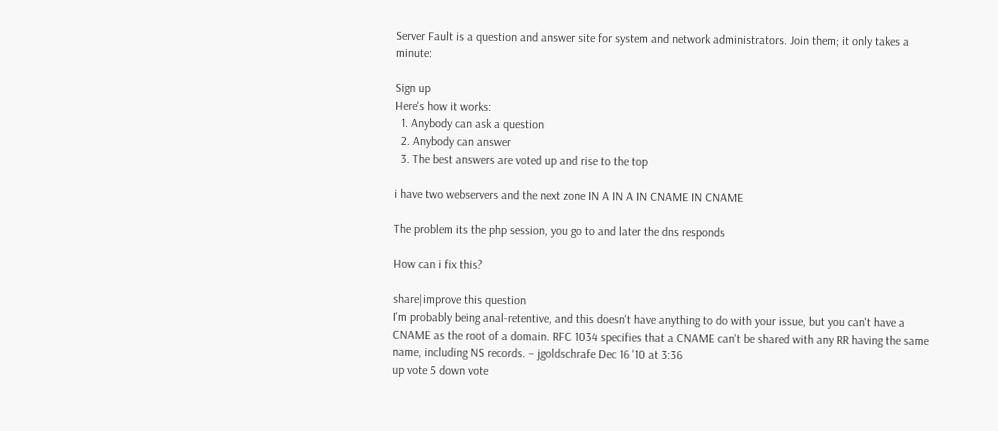Server Fault is a question and answer site for system and network administrators. Join them; it only takes a minute:

Sign up
Here's how it works:
  1. Anybody can ask a question
  2. Anybody can answer
  3. The best answers are voted up and rise to the top

i have two webservers and the next zone IN A IN A IN CNAME IN CNAME

The problem its the php session, you go to and later the dns responds

How can i fix this?

share|improve this question
I'm probably being anal-retentive, and this doesn't have anything to do with your issue, but you can't have a CNAME as the root of a domain. RFC 1034 specifies that a CNAME can't be shared with any RR having the same name, including NS records. – jgoldschrafe Dec 16 '10 at 3:36
up vote 5 down vote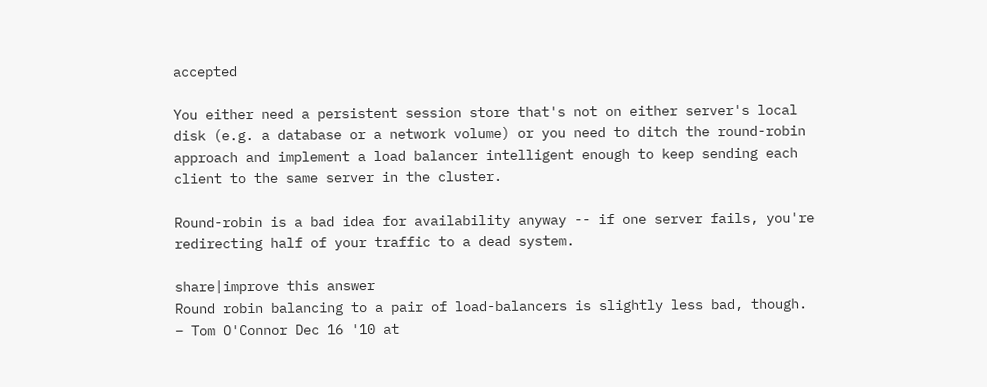accepted

You either need a persistent session store that's not on either server's local disk (e.g. a database or a network volume) or you need to ditch the round-robin approach and implement a load balancer intelligent enough to keep sending each client to the same server in the cluster.

Round-robin is a bad idea for availability anyway -- if one server fails, you're redirecting half of your traffic to a dead system.

share|improve this answer
Round robin balancing to a pair of load-balancers is slightly less bad, though. – Tom O'Connor Dec 16 '10 at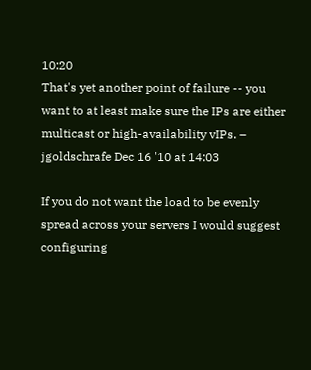10:20
That's yet another point of failure -- you want to at least make sure the IPs are either multicast or high-availability vIPs. – jgoldschrafe Dec 16 '10 at 14:03

If you do not want the load to be evenly spread across your servers I would suggest configuring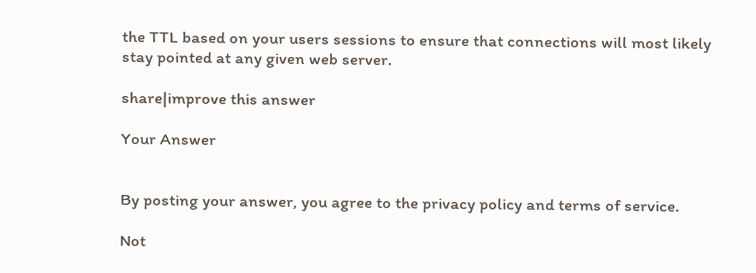the TTL based on your users sessions to ensure that connections will most likely stay pointed at any given web server.

share|improve this answer

Your Answer


By posting your answer, you agree to the privacy policy and terms of service.

Not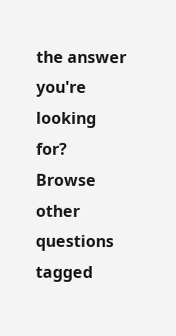the answer you're looking for? Browse other questions tagged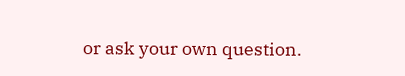or ask your own question.